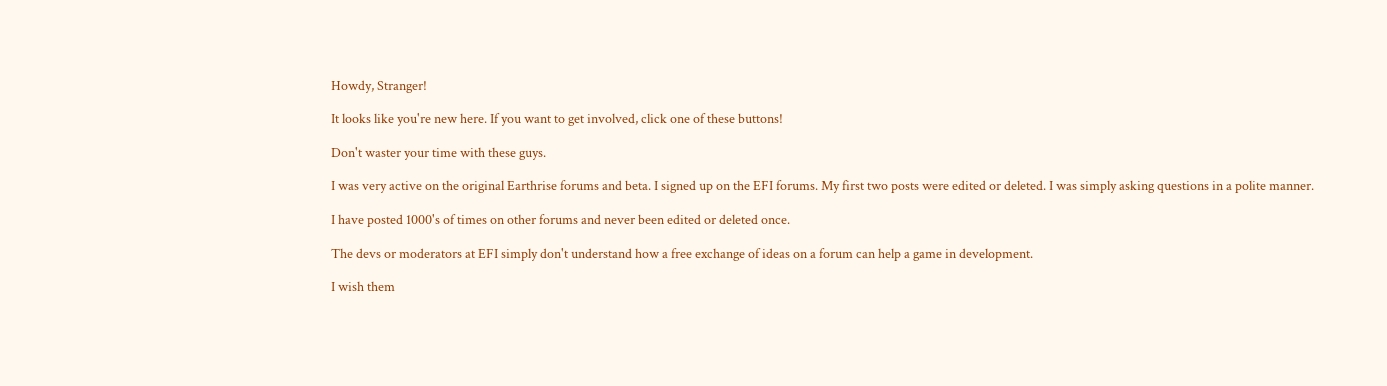Howdy, Stranger!

It looks like you're new here. If you want to get involved, click one of these buttons!

Don't waster your time with these guys.

I was very active on the original Earthrise forums and beta. I signed up on the EFI forums. My first two posts were edited or deleted. I was simply asking questions in a polite manner.

I have posted 1000's of times on other forums and never been edited or deleted once.

The devs or moderators at EFI simply don't understand how a free exchange of ideas on a forum can help a game in development.

I wish them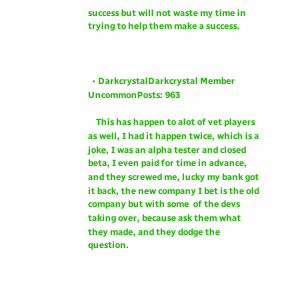success but will not waste my time in trying to help them make a success.



  • DarkcrystalDarkcrystal Member UncommonPosts: 963

    This has happen to alot of vet players as well, I had it happen twice, which is a joke, I was an alpha tester and closed beta, I even paid for time in advance, and they screwed me, lucky my bank got it back, the new company I bet is the old company but with some  of the devs taking over, because ask them what they made, and they dodge the question.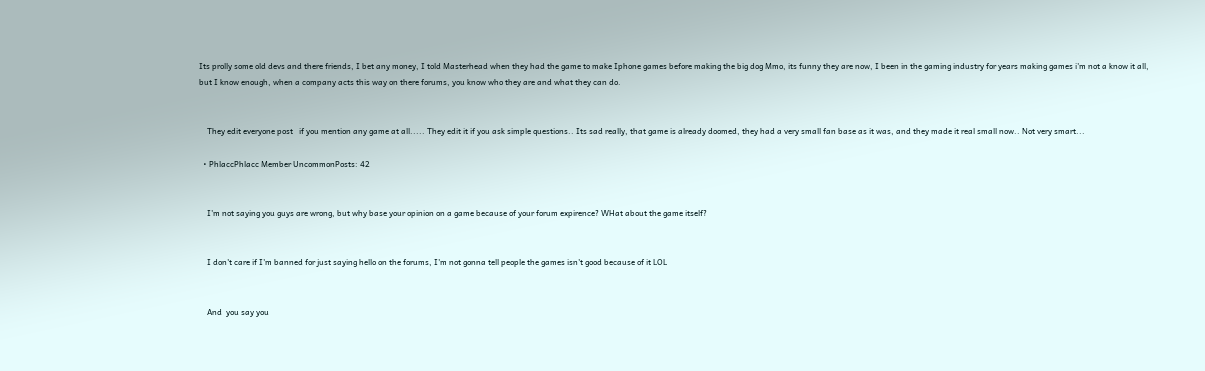Its prolly some old devs and there friends, I bet any money, I told Masterhead when they had the game to make Iphone games before making the big dog Mmo, its funny they are now, I been in the gaming industry for years making games i'm not a know it all, but I know enough, when a company acts this way on there forums, you know who they are and what they can do.


    They edit everyone post   if you mention any game at all..... They edit it if you ask simple questions.. Its sad really, that game is already doomed, they had a very small fan base as it was, and they made it real small now.. Not very smart...

  • PhlaccPhlacc Member UncommonPosts: 42


    I'm not saying you guys are wrong, but why base your opinion on a game because of your forum expirence? WHat about the game itself?


    I don't care if I'm banned for just saying hello on the forums, I'm not gonna tell people the games isn't good because of it LOL


    And  you say you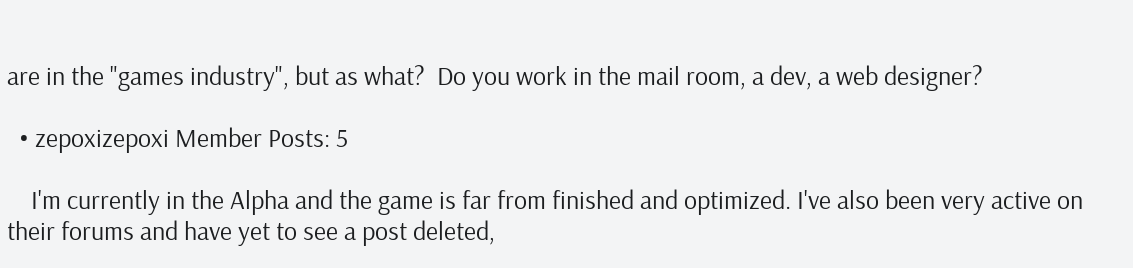are in the "games industry", but as what?  Do you work in the mail room, a dev, a web designer?

  • zepoxizepoxi Member Posts: 5

    I'm currently in the Alpha and the game is far from finished and optimized. I've also been very active on their forums and have yet to see a post deleted,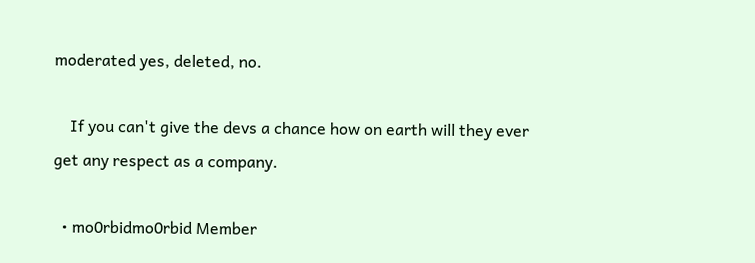moderated yes, deleted, no.

    If you can't give the devs a chance how on earth will they ever get any respect as a company.

  • mo0rbidmo0rbid Member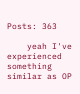Posts: 363

    yeah I've experienced something similar as OP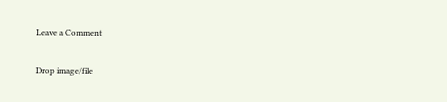Leave a Comment

Drop image/file